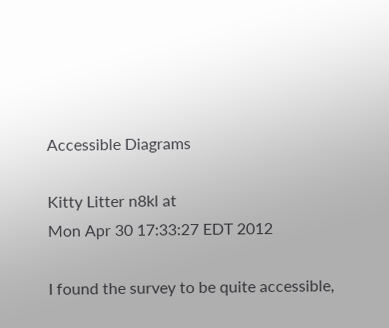Accessible Diagrams

Kitty Litter n8kl at
Mon Apr 30 17:33:27 EDT 2012

I found the survey to be quite accessible,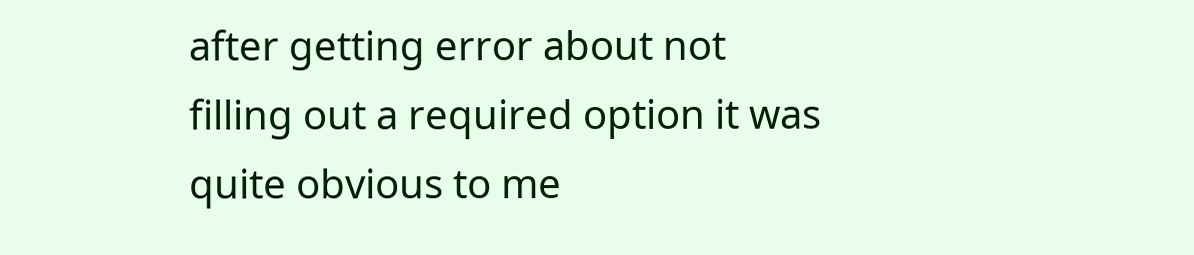after getting error about not
filling out a required option it was quite obvious to me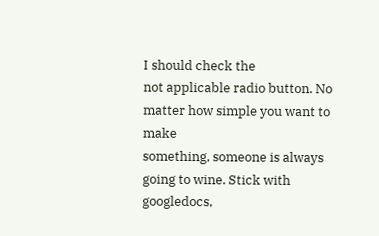I should check the
not applicable radio button. No matter how simple you want to make
something, someone is always going to wine. Stick with googledocs,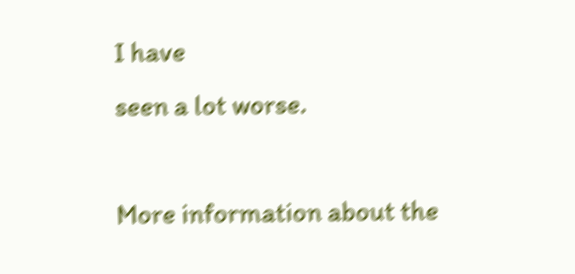I have
seen a lot worse.

More information about the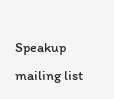Speakup mailing list